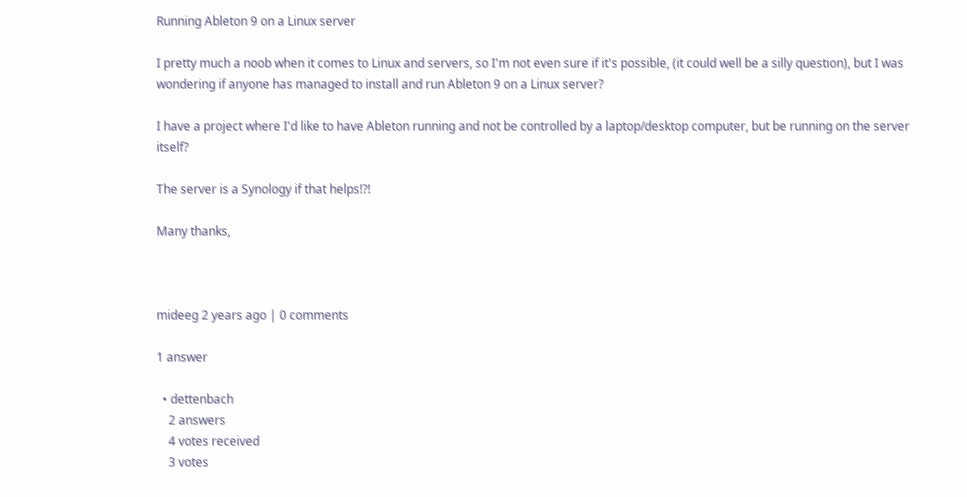Running Ableton 9 on a Linux server

I pretty much a noob when it comes to Linux and servers, so I'm not even sure if it's possible, (it could well be a silly question), but I was wondering if anyone has managed to install and run Ableton 9 on a Linux server?

I have a project where I'd like to have Ableton running and not be controlled by a laptop/desktop computer, but be running on the server itself?

The server is a Synology if that helps!?!

Many thanks,



mideeg 2 years ago | 0 comments

1 answer

  • dettenbach
    2 answers
    4 votes received
    3 votes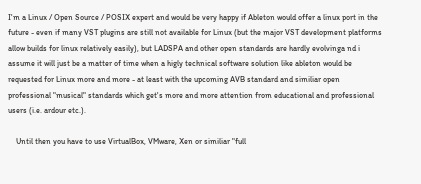I'm a Linux / Open Source / POSIX expert and would be very happy if Ableton would offer a linux port in the future - even if many VST plugins are still not available for Linux (but the major VST development platforms allow builds for linux relatively easily), but LADSPA and other open standards are hardly evolvinga nd i assume it will just be a matter of time when a higly technical software solution like ableton would be requested for Linux more and more - at least with the upcoming AVB standard and similiar open professional "musical" standards which get's more and more attention from educational and professional users (i.e. ardour etc.).

    Until then you have to use VirtualBox, VMware, Xen or similiar "full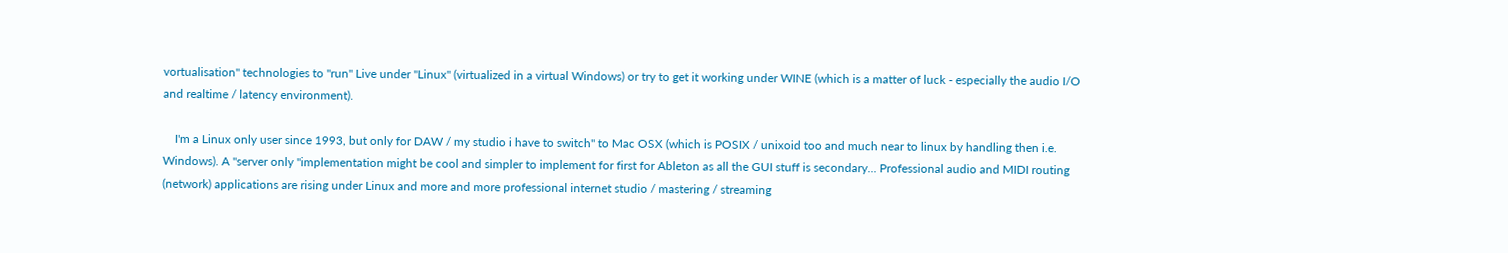vortualisation" technologies to "run" Live under "Linux" (virtualized in a virtual Windows) or try to get it working under WINE (which is a matter of luck - especially the audio I/O and realtime / latency environment).

    I'm a Linux only user since 1993, but only for DAW / my studio i have to switch" to Mac OSX (which is POSIX / unixoid too and much near to linux by handling then i.e. Windows). A "server only "implementation might be cool and simpler to implement for first for Ableton as all the GUI stuff is secondary... Professional audio and MIDI routing (network) applications are rising under Linux and more and more professional internet studio / mastering / streaming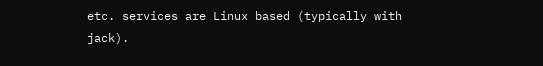etc. services are Linux based (typically with jack).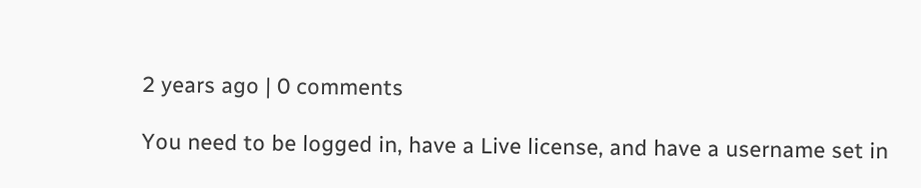2 years ago | 0 comments

You need to be logged in, have a Live license, and have a username set in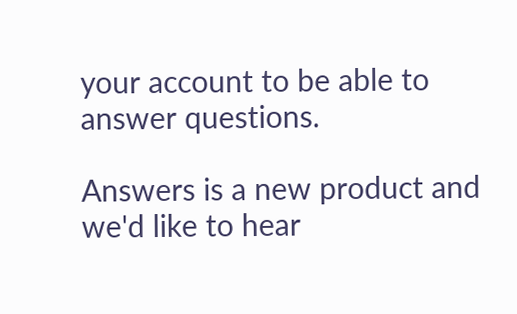your account to be able to answer questions.

Answers is a new product and we'd like to hear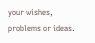your wishes, problems or ideas.